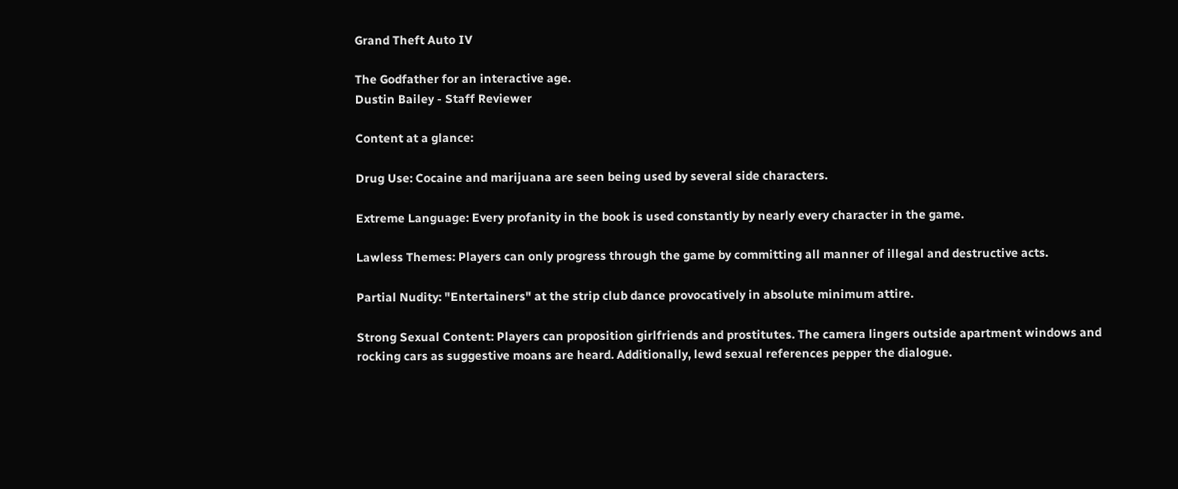Grand Theft Auto IV

The Godfather for an interactive age.
Dustin Bailey - Staff Reviewer

Content at a glance:

Drug Use: Cocaine and marijuana are seen being used by several side characters.

Extreme Language: Every profanity in the book is used constantly by nearly every character in the game.

Lawless Themes: Players can only progress through the game by committing all manner of illegal and destructive acts.

Partial Nudity: "Entertainers" at the strip club dance provocatively in absolute minimum attire.

Strong Sexual Content: Players can proposition girlfriends and prostitutes. The camera lingers outside apartment windows and rocking cars as suggestive moans are heard. Additionally, lewd sexual references pepper the dialogue.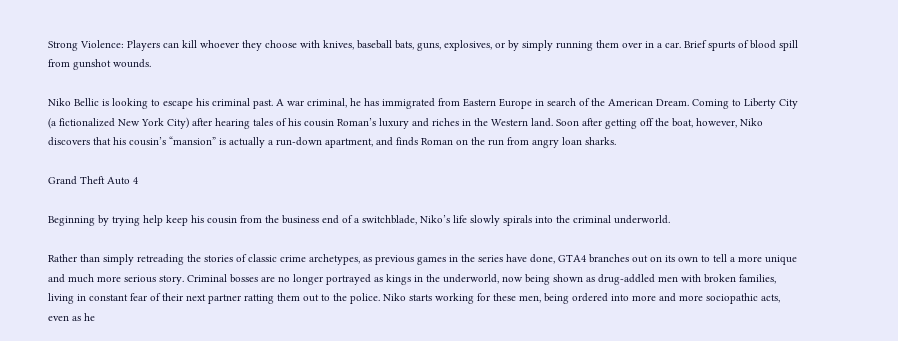Strong Violence: Players can kill whoever they choose with knives, baseball bats, guns, explosives, or by simply running them over in a car. Brief spurts of blood spill from gunshot wounds.

Niko Bellic is looking to escape his criminal past. A war criminal, he has immigrated from Eastern Europe in search of the American Dream. Coming to Liberty City (a fictionalized New York City) after hearing tales of his cousin Roman’s luxury and riches in the Western land. Soon after getting off the boat, however, Niko discovers that his cousin’s “mansion” is actually a run-down apartment, and finds Roman on the run from angry loan sharks.

Grand Theft Auto 4

Beginning by trying help keep his cousin from the business end of a switchblade, Niko’s life slowly spirals into the criminal underworld.

Rather than simply retreading the stories of classic crime archetypes, as previous games in the series have done, GTA4 branches out on its own to tell a more unique and much more serious story. Criminal bosses are no longer portrayed as kings in the underworld, now being shown as drug-addled men with broken families, living in constant fear of their next partner ratting them out to the police. Niko starts working for these men, being ordered into more and more sociopathic acts, even as he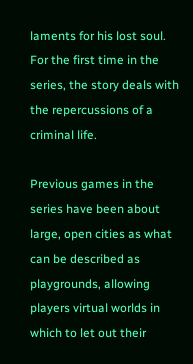laments for his lost soul. For the first time in the series, the story deals with the repercussions of a criminal life.

Previous games in the series have been about large, open cities as what can be described as playgrounds, allowing players virtual worlds in which to let out their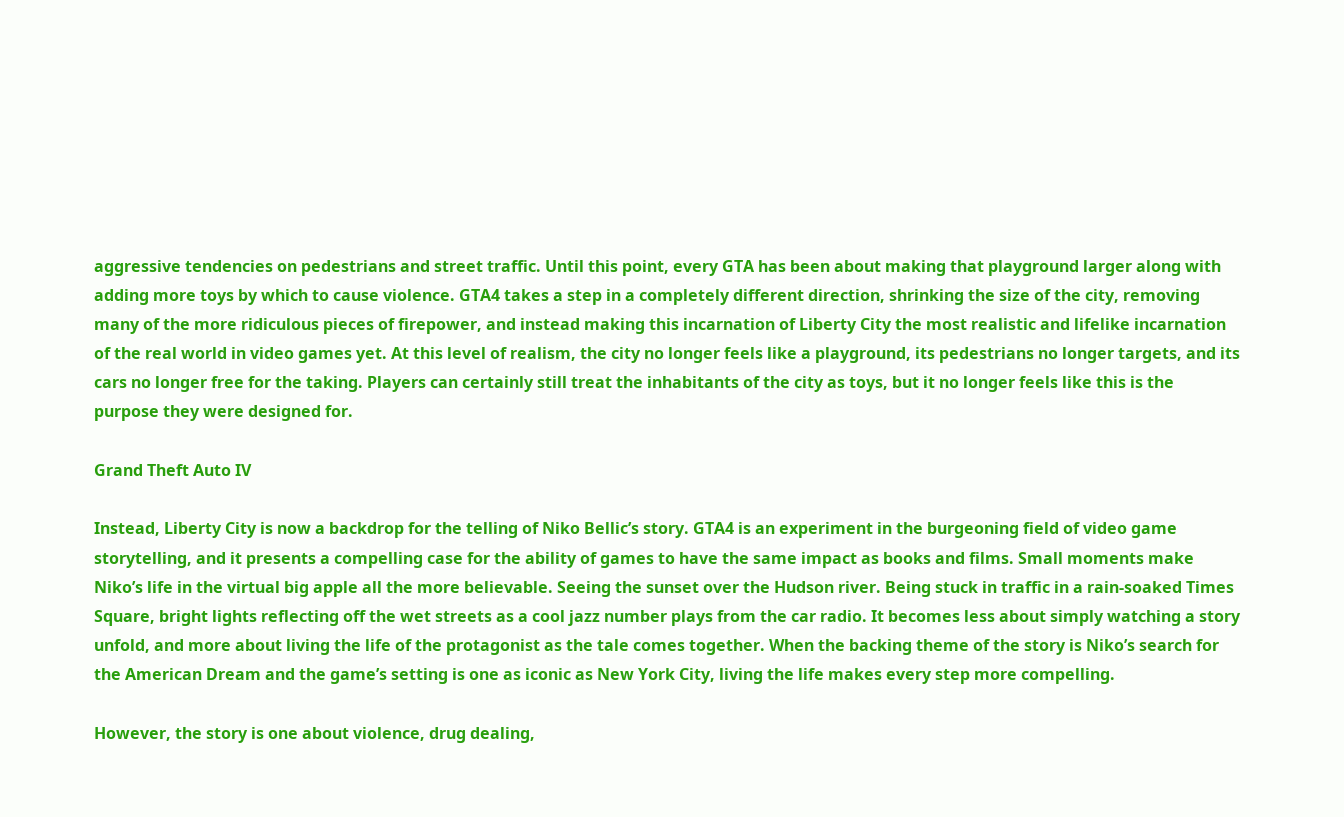aggressive tendencies on pedestrians and street traffic. Until this point, every GTA has been about making that playground larger along with adding more toys by which to cause violence. GTA4 takes a step in a completely different direction, shrinking the size of the city, removing many of the more ridiculous pieces of firepower, and instead making this incarnation of Liberty City the most realistic and lifelike incarnation of the real world in video games yet. At this level of realism, the city no longer feels like a playground, its pedestrians no longer targets, and its cars no longer free for the taking. Players can certainly still treat the inhabitants of the city as toys, but it no longer feels like this is the purpose they were designed for.

Grand Theft Auto IV

Instead, Liberty City is now a backdrop for the telling of Niko Bellic’s story. GTA4 is an experiment in the burgeoning field of video game storytelling, and it presents a compelling case for the ability of games to have the same impact as books and films. Small moments make Niko’s life in the virtual big apple all the more believable. Seeing the sunset over the Hudson river. Being stuck in traffic in a rain-soaked Times Square, bright lights reflecting off the wet streets as a cool jazz number plays from the car radio. It becomes less about simply watching a story unfold, and more about living the life of the protagonist as the tale comes together. When the backing theme of the story is Niko’s search for the American Dream and the game’s setting is one as iconic as New York City, living the life makes every step more compelling.

However, the story is one about violence, drug dealing,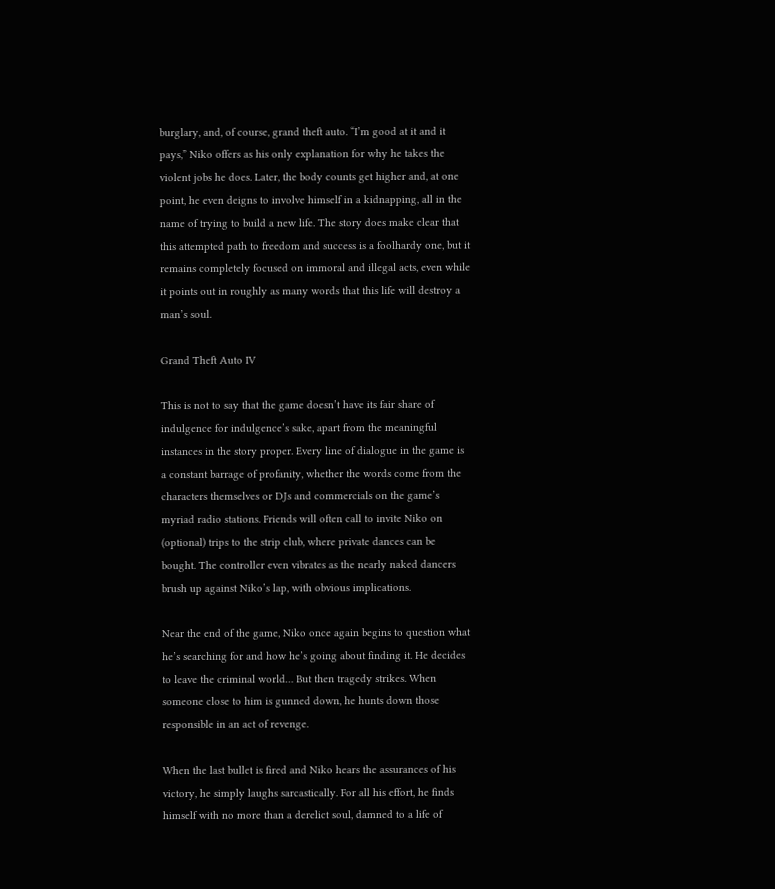burglary, and, of course, grand theft auto. “I’m good at it and it pays,” Niko offers as his only explanation for why he takes the violent jobs he does. Later, the body counts get higher and, at one point, he even deigns to involve himself in a kidnapping, all in the name of trying to build a new life. The story does make clear that this attempted path to freedom and success is a foolhardy one, but it remains completely focused on immoral and illegal acts, even while it points out in roughly as many words that this life will destroy a man’s soul.

Grand Theft Auto IV

This is not to say that the game doesn’t have its fair share of indulgence for indulgence’s sake, apart from the meaningful instances in the story proper. Every line of dialogue in the game is a constant barrage of profanity, whether the words come from the characters themselves or DJs and commercials on the game’s myriad radio stations. Friends will often call to invite Niko on (optional) trips to the strip club, where private dances can be bought. The controller even vibrates as the nearly naked dancers brush up against Niko’s lap, with obvious implications.

Near the end of the game, Niko once again begins to question what he’s searching for and how he’s going about finding it. He decides to leave the criminal world… But then tragedy strikes. When someone close to him is gunned down, he hunts down those responsible in an act of revenge.

When the last bullet is fired and Niko hears the assurances of his victory, he simply laughs sarcastically. For all his effort, he finds himself with no more than a derelict soul, damned to a life of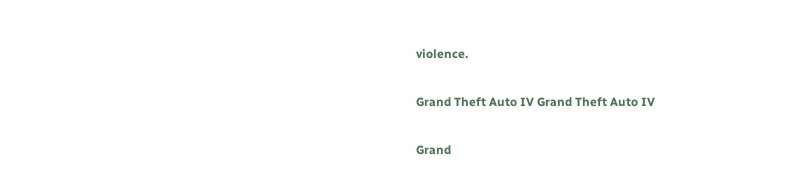violence.

Grand Theft Auto IV Grand Theft Auto IV

Grand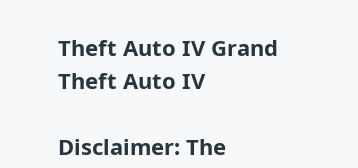Theft Auto IV Grand Theft Auto IV

Disclaimer: The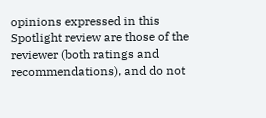opinions expressed in this Spotlight review are those of the reviewer (both ratings and recommendations), and do not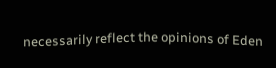necessarily reflect the opinions of Eden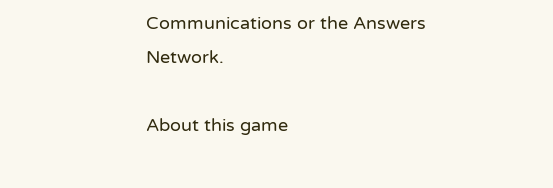Communications or the Answers Network.

About this game